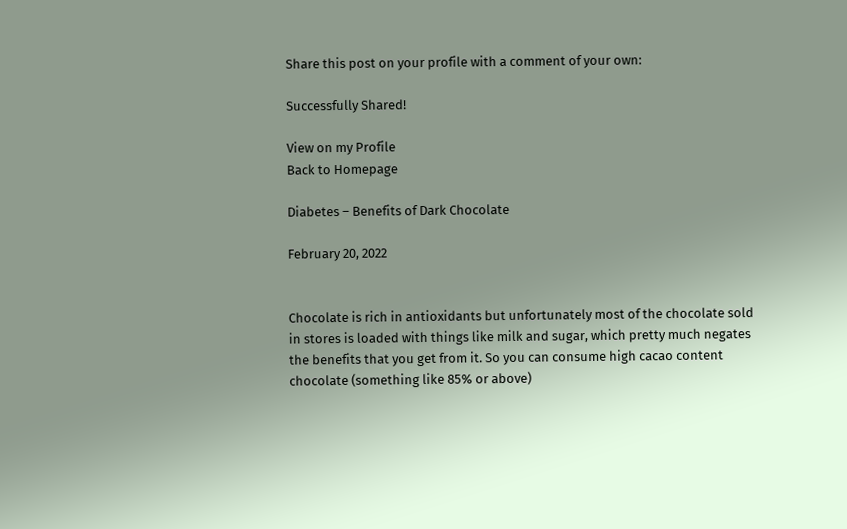Share this post on your profile with a comment of your own:

Successfully Shared!

View on my Profile
Back to Homepage

Diabetes – Benefits of Dark Chocolate

February 20, 2022


Chocolate is rich in antioxidants but unfortunately most of the chocolate sold in stores is loaded with things like milk and sugar, which pretty much negates the benefits that you get from it. So you can consume high cacao content chocolate (something like 85% or above)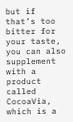but if that’s too bitter for your taste, you can also supplement with a product called CocoaVia, which is a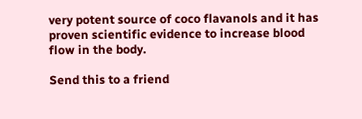very potent source of coco flavanols and it has proven scientific evidence to increase blood flow in the body.

Send this to a friend